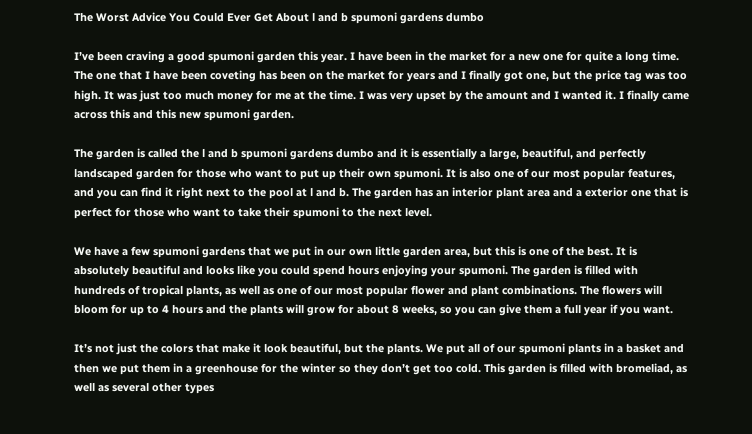The Worst Advice You Could Ever Get About l and b spumoni gardens dumbo

I’ve been craving a good spumoni garden this year. I have been in the market for a new one for quite a long time. The one that I have been coveting has been on the market for years and I finally got one, but the price tag was too high. It was just too much money for me at the time. I was very upset by the amount and I wanted it. I finally came across this and this new spumoni garden.

The garden is called the l and b spumoni gardens dumbo and it is essentially a large, beautiful, and perfectly landscaped garden for those who want to put up their own spumoni. It is also one of our most popular features, and you can find it right next to the pool at l and b. The garden has an interior plant area and a exterior one that is perfect for those who want to take their spumoni to the next level.

We have a few spumoni gardens that we put in our own little garden area, but this is one of the best. It is absolutely beautiful and looks like you could spend hours enjoying your spumoni. The garden is filled with hundreds of tropical plants, as well as one of our most popular flower and plant combinations. The flowers will bloom for up to 4 hours and the plants will grow for about 8 weeks, so you can give them a full year if you want.

It’s not just the colors that make it look beautiful, but the plants. We put all of our spumoni plants in a basket and then we put them in a greenhouse for the winter so they don’t get too cold. This garden is filled with bromeliad, as well as several other types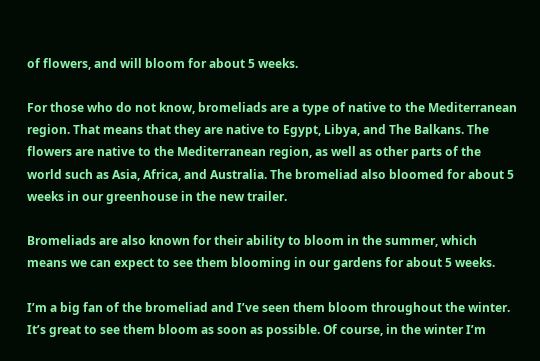of flowers, and will bloom for about 5 weeks.

For those who do not know, bromeliads are a type of native to the Mediterranean region. That means that they are native to Egypt, Libya, and The Balkans. The flowers are native to the Mediterranean region, as well as other parts of the world such as Asia, Africa, and Australia. The bromeliad also bloomed for about 5 weeks in our greenhouse in the new trailer.

Bromeliads are also known for their ability to bloom in the summer, which means we can expect to see them blooming in our gardens for about 5 weeks.

I’m a big fan of the bromeliad and I’ve seen them bloom throughout the winter. It’s great to see them bloom as soon as possible. Of course, in the winter I’m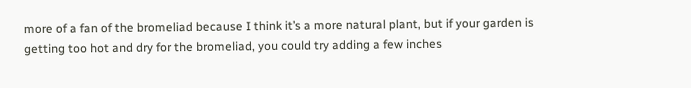more of a fan of the bromeliad because I think it’s a more natural plant, but if your garden is getting too hot and dry for the bromeliad, you could try adding a few inches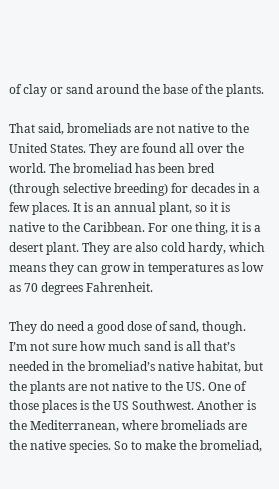of clay or sand around the base of the plants.

That said, bromeliads are not native to the United States. They are found all over the world. The bromeliad has been bred (through selective breeding) for decades in a few places. It is an annual plant, so it is native to the Caribbean. For one thing, it is a desert plant. They are also cold hardy, which means they can grow in temperatures as low as 70 degrees Fahrenheit.

They do need a good dose of sand, though. I’m not sure how much sand is all that’s needed in the bromeliad’s native habitat, but the plants are not native to the US. One of those places is the US Southwest. Another is the Mediterranean, where bromeliads are the native species. So to make the bromeliad,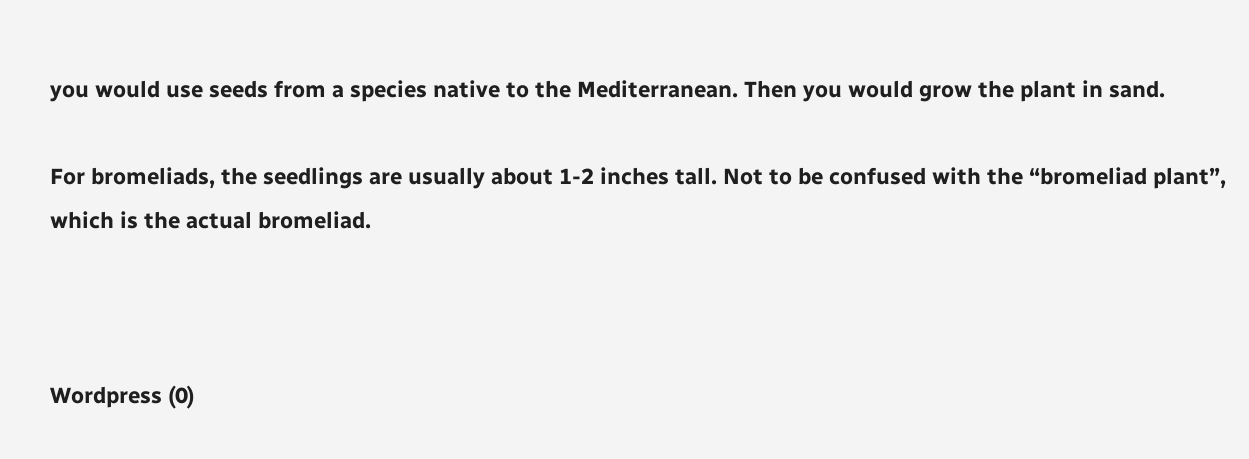you would use seeds from a species native to the Mediterranean. Then you would grow the plant in sand.

For bromeliads, the seedlings are usually about 1-2 inches tall. Not to be confused with the “bromeliad plant”, which is the actual bromeliad.



Wordpress (0)